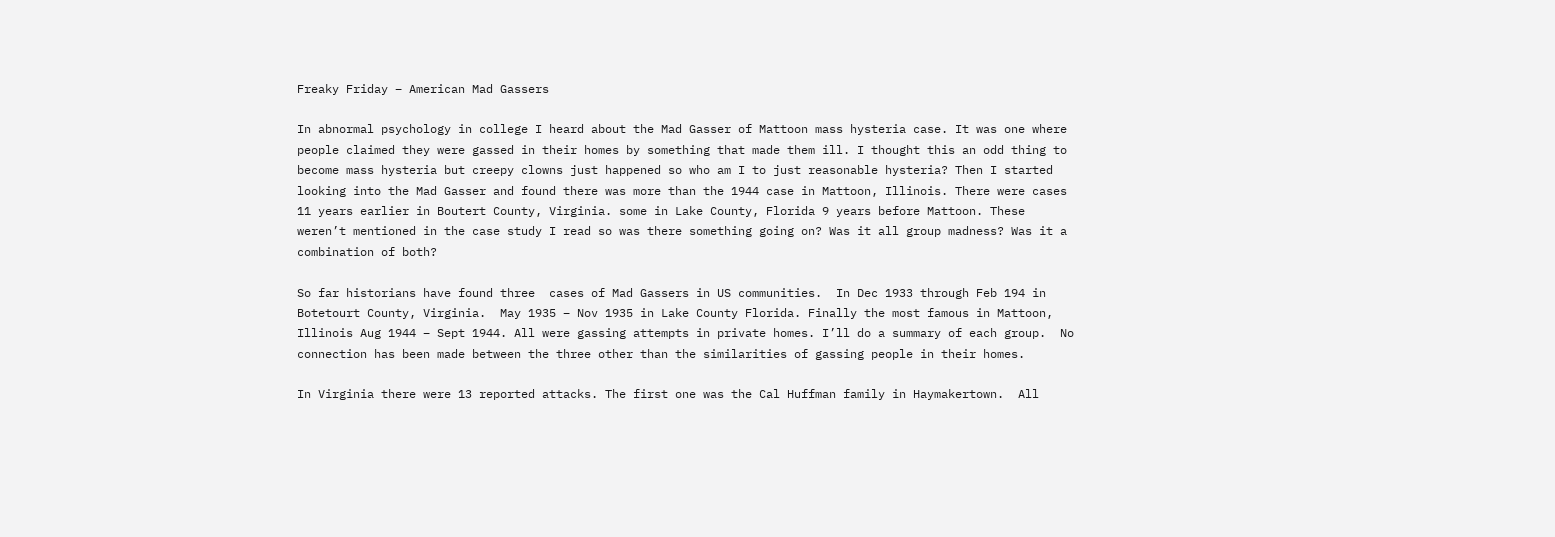Freaky Friday – American Mad Gassers

In abnormal psychology in college I heard about the Mad Gasser of Mattoon mass hysteria case. It was one where people claimed they were gassed in their homes by something that made them ill. I thought this an odd thing to become mass hysteria but creepy clowns just happened so who am I to just reasonable hysteria? Then I started looking into the Mad Gasser and found there was more than the 1944 case in Mattoon, Illinois. There were cases 11 years earlier in Boutert County, Virginia. some in Lake County, Florida 9 years before Mattoon. These weren’t mentioned in the case study I read so was there something going on? Was it all group madness? Was it a combination of both?

So far historians have found three  cases of Mad Gassers in US communities.  In Dec 1933 through Feb 194 in Botetourt County, Virginia.  May 1935 – Nov 1935 in Lake County Florida. Finally the most famous in Mattoon, Illinois Aug 1944 – Sept 1944. All were gassing attempts in private homes. I’ll do a summary of each group.  No connection has been made between the three other than the similarities of gassing people in their homes.

In Virginia there were 13 reported attacks. The first one was the Cal Huffman family in Haymakertown.  All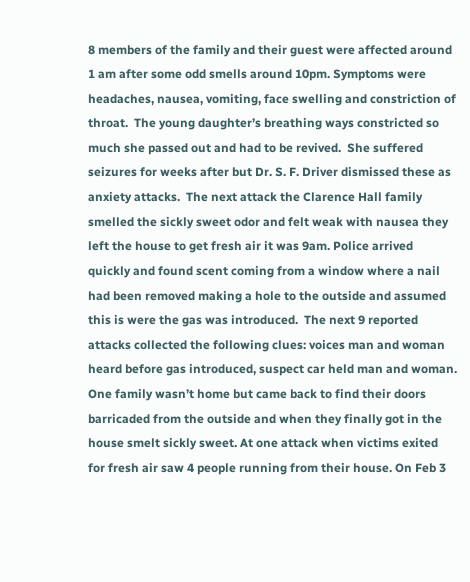8 members of the family and their guest were affected around 1 am after some odd smells around 10pm. Symptoms were headaches, nausea, vomiting, face swelling and constriction of throat.  The young daughter’s breathing ways constricted so much she passed out and had to be revived.  She suffered seizures for weeks after but Dr. S. F. Driver dismissed these as anxiety attacks.  The next attack the Clarence Hall family smelled the sickly sweet odor and felt weak with nausea they left the house to get fresh air it was 9am. Police arrived quickly and found scent coming from a window where a nail had been removed making a hole to the outside and assumed this is were the gas was introduced.  The next 9 reported attacks collected the following clues: voices man and woman heard before gas introduced, suspect car held man and woman. One family wasn’t home but came back to find their doors barricaded from the outside and when they finally got in the house smelt sickly sweet. At one attack when victims exited for fresh air saw 4 people running from their house. On Feb 3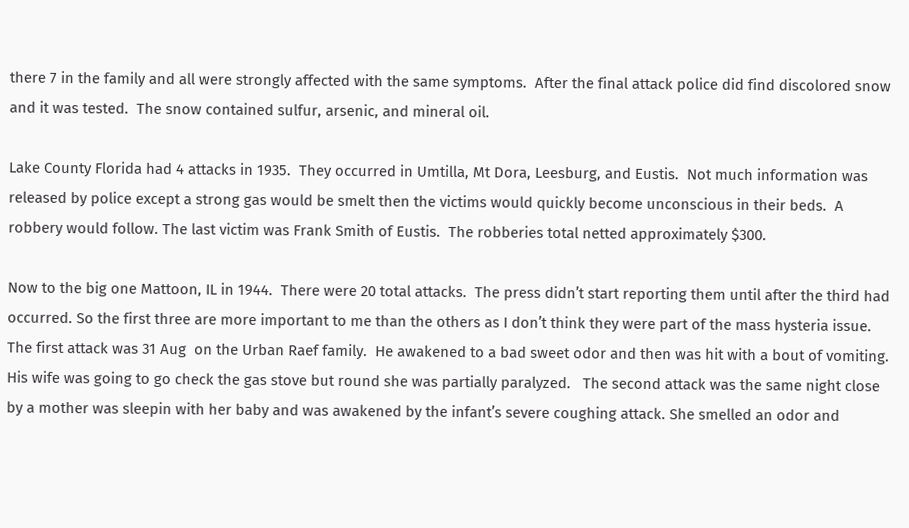there 7 in the family and all were strongly affected with the same symptoms.  After the final attack police did find discolored snow and it was tested.  The snow contained sulfur, arsenic, and mineral oil.

Lake County Florida had 4 attacks in 1935.  They occurred in Umtilla, Mt Dora, Leesburg, and Eustis.  Not much information was released by police except a strong gas would be smelt then the victims would quickly become unconscious in their beds.  A robbery would follow. The last victim was Frank Smith of Eustis.  The robberies total netted approximately $300.

Now to the big one Mattoon, IL in 1944.  There were 20 total attacks.  The press didn’t start reporting them until after the third had occurred. So the first three are more important to me than the others as I don’t think they were part of the mass hysteria issue. The first attack was 31 Aug  on the Urban Raef family.  He awakened to a bad sweet odor and then was hit with a bout of vomiting.  His wife was going to go check the gas stove but round she was partially paralyzed.   The second attack was the same night close by a mother was sleepin with her baby and was awakened by the infant’s severe coughing attack. She smelled an odor and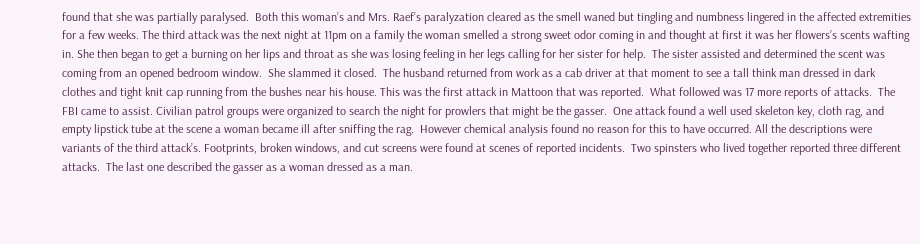found that she was partially paralysed.  Both this woman’s and Mrs. Raef’s paralyzation cleared as the smell waned but tingling and numbness lingered in the affected extremities for a few weeks. The third attack was the next night at 11pm on a family the woman smelled a strong sweet odor coming in and thought at first it was her flowers’s scents wafting in. She then began to get a burning on her lips and throat as she was losing feeling in her legs calling for her sister for help.  The sister assisted and determined the scent was coming from an opened bedroom window.  She slammed it closed.  The husband returned from work as a cab driver at that moment to see a tall think man dressed in dark clothes and tight knit cap running from the bushes near his house. This was the first attack in Mattoon that was reported.  What followed was 17 more reports of attacks.  The FBI came to assist. Civilian patrol groups were organized to search the night for prowlers that might be the gasser.  One attack found a well used skeleton key, cloth rag, and empty lipstick tube at the scene a woman became ill after sniffing the rag.  However chemical analysis found no reason for this to have occurred. All the descriptions were variants of the third attack’s. Footprints, broken windows, and cut screens were found at scenes of reported incidents.  Two spinsters who lived together reported three different attacks.  The last one described the gasser as a woman dressed as a man.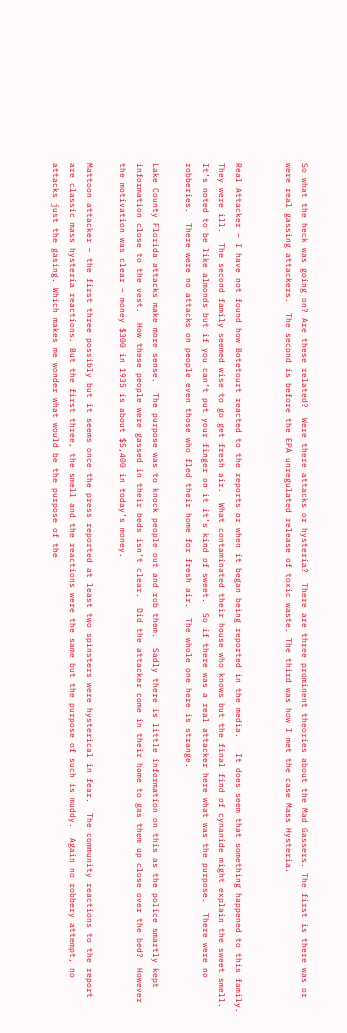So what the heck was going on? Are these related?  Were there attacks or hysteria?  There are three prominent theories about the Mad Gassers. The first is there was or were real gassing attackers.  The second is before the EPA unregulated release of toxic waste. The third was how I met the case Mass Hysteria.


Real Attacker – I have not found how Botetourt reacted to the reports or when it began being reported in the media.   It does seem that something happened to this family.  They were ill.  The second family seemed wise to go get fresh air.  What contaminated their house who knows but the final find of cynanide might explain the sweet smell.  It’s noted to be like almonds but if you can’t put your finger on it it’s kind of sweet.  So if there was a real attacker here what was the purpose.  There were no robberies.  There were no attacks on people even those who fled their home for fresh air.  The whole one here is strange.

Lake County Florida attacks make more sense.  The purpose was to knock people out and rob them.  Sadly there is little information on this as the police smartly kept information close to the vest.  How these people were gassed in their beds isn’t clear.  Did the attacker come in their home to gas them up close over the bed?  However the motivation was clear – money $300 in 1935 is about $5,400 in today’s money.

Mattoon attacker – the first three possibly but it seems once the press reported at least two spinsters were hysterical in fear.  The community reactions to the report are classic mass hysteria reactions. But the first three, the smell and the reactions were the same but the purpose of such is muddy.  Again no robbery attempt, no  attacks just the gasing. Which makes me wonder what would be the purpose of the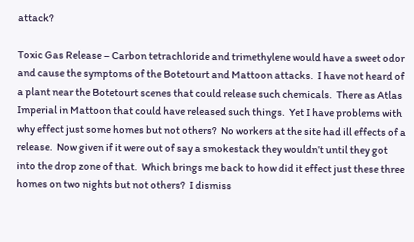attack?

Toxic Gas Release – Carbon tetrachloride and trimethylene would have a sweet odor and cause the symptoms of the Botetourt and Mattoon attacks.  I have not heard of a plant near the Botetourt scenes that could release such chemicals.  There as Atlas Imperial in Mattoon that could have released such things.  Yet I have problems with why effect just some homes but not others?  No workers at the site had ill effects of a release.  Now given if it were out of say a smokestack they wouldn’t until they got into the drop zone of that.  Which brings me back to how did it effect just these three homes on two nights but not others?  I dismiss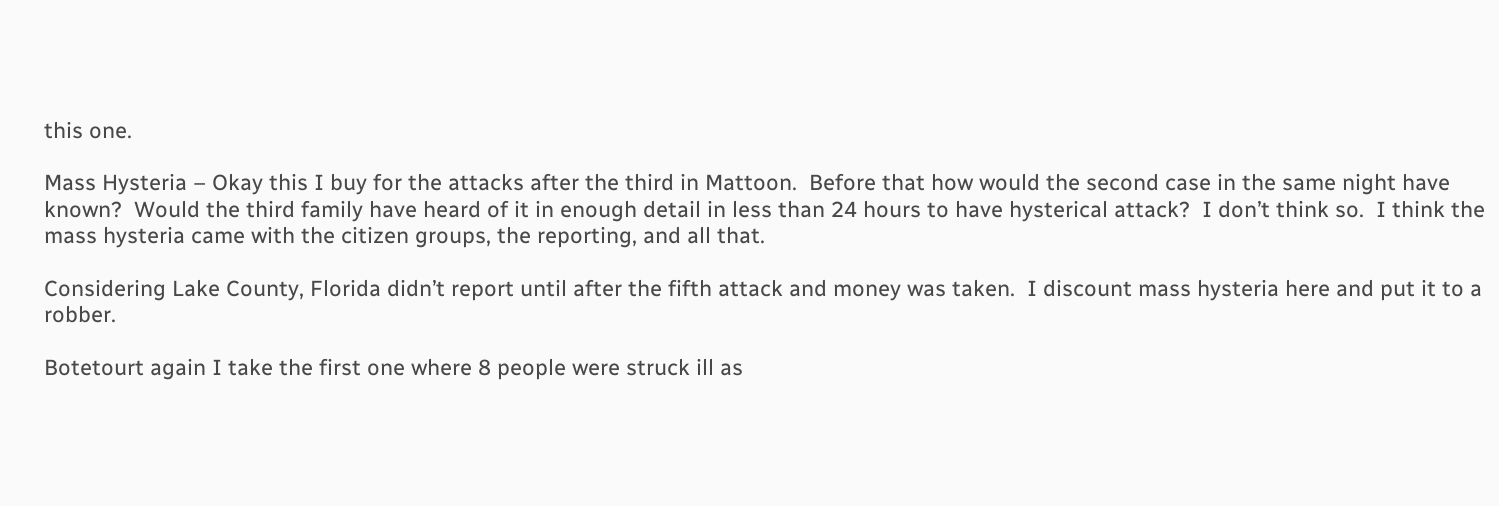this one.

Mass Hysteria – Okay this I buy for the attacks after the third in Mattoon.  Before that how would the second case in the same night have known?  Would the third family have heard of it in enough detail in less than 24 hours to have hysterical attack?  I don’t think so.  I think the mass hysteria came with the citizen groups, the reporting, and all that.

Considering Lake County, Florida didn’t report until after the fifth attack and money was taken.  I discount mass hysteria here and put it to a robber.

Botetourt again I take the first one where 8 people were struck ill as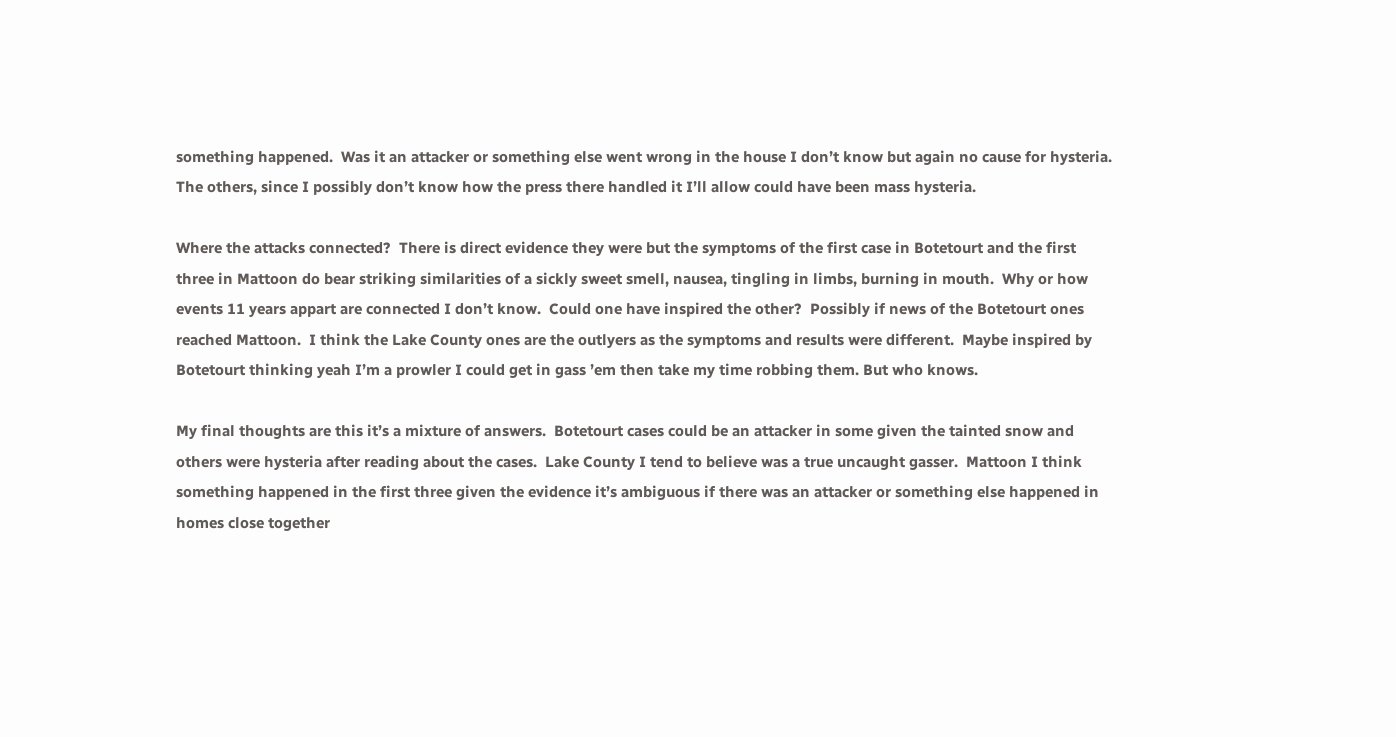something happened.  Was it an attacker or something else went wrong in the house I don’t know but again no cause for hysteria.  The others, since I possibly don’t know how the press there handled it I’ll allow could have been mass hysteria.

Where the attacks connected?  There is direct evidence they were but the symptoms of the first case in Botetourt and the first three in Mattoon do bear striking similarities of a sickly sweet smell, nausea, tingling in limbs, burning in mouth.  Why or how events 11 years appart are connected I don’t know.  Could one have inspired the other?  Possibly if news of the Botetourt ones reached Mattoon.  I think the Lake County ones are the outlyers as the symptoms and results were different.  Maybe inspired by Botetourt thinking yeah I’m a prowler I could get in gass ’em then take my time robbing them. But who knows.

My final thoughts are this it’s a mixture of answers.  Botetourt cases could be an attacker in some given the tainted snow and others were hysteria after reading about the cases.  Lake County I tend to believe was a true uncaught gasser.  Mattoon I think something happened in the first three given the evidence it’s ambiguous if there was an attacker or something else happened in homes close together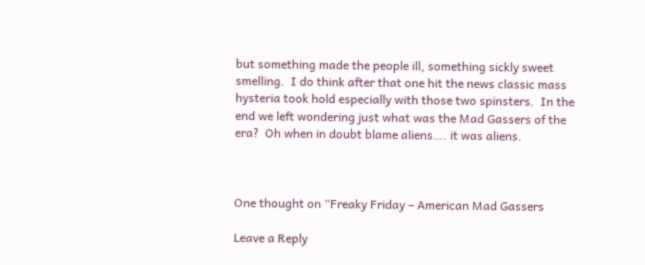but something made the people ill, something sickly sweet smelling.  I do think after that one hit the news classic mass hysteria took hold especially with those two spinsters.  In the end we left wondering just what was the Mad Gassers of the era?  Oh when in doubt blame aliens…. it was aliens.



One thought on “Freaky Friday – American Mad Gassers

Leave a Reply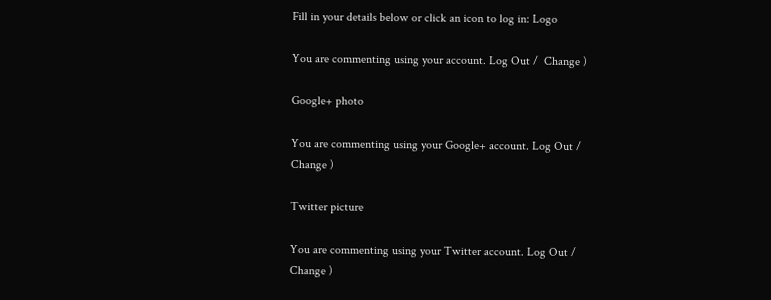Fill in your details below or click an icon to log in: Logo

You are commenting using your account. Log Out /  Change )

Google+ photo

You are commenting using your Google+ account. Log Out /  Change )

Twitter picture

You are commenting using your Twitter account. Log Out /  Change )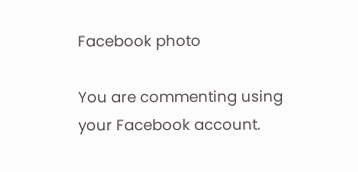Facebook photo

You are commenting using your Facebook account.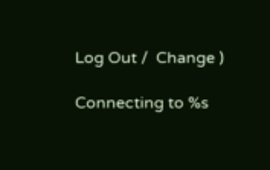Log Out /  Change )

Connecting to %s